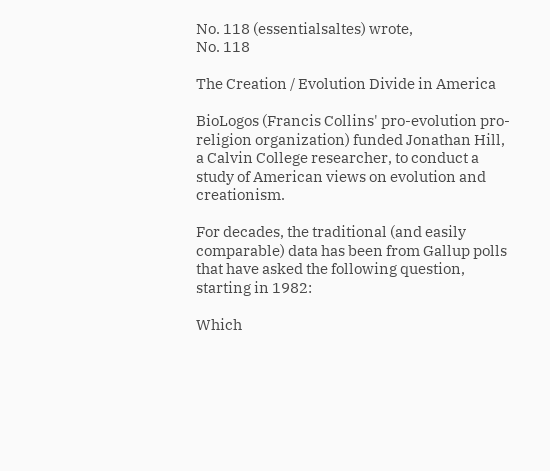No. 118 (essentialsaltes) wrote,
No. 118

The Creation / Evolution Divide in America

BioLogos (Francis Collins' pro-evolution pro-religion organization) funded Jonathan Hill, a Calvin College researcher, to conduct a study of American views on evolution and creationism.

For decades, the traditional (and easily comparable) data has been from Gallup polls that have asked the following question, starting in 1982:

Which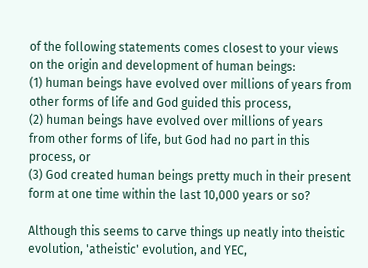of the following statements comes closest to your views on the origin and development of human beings:
(1) human beings have evolved over millions of years from other forms of life and God guided this process,
(2) human beings have evolved over millions of years from other forms of life, but God had no part in this process, or
(3) God created human beings pretty much in their present form at one time within the last 10,000 years or so?

Although this seems to carve things up neatly into theistic evolution, 'atheistic' evolution, and YEC,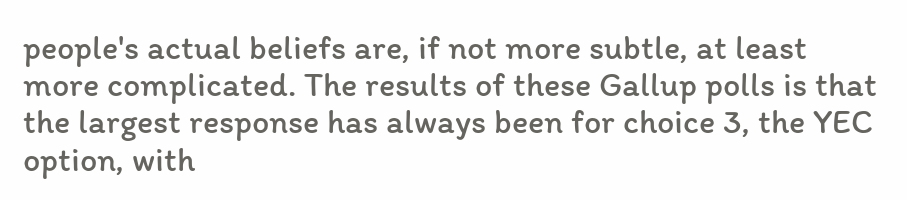people's actual beliefs are, if not more subtle, at least more complicated. The results of these Gallup polls is that the largest response has always been for choice 3, the YEC option, with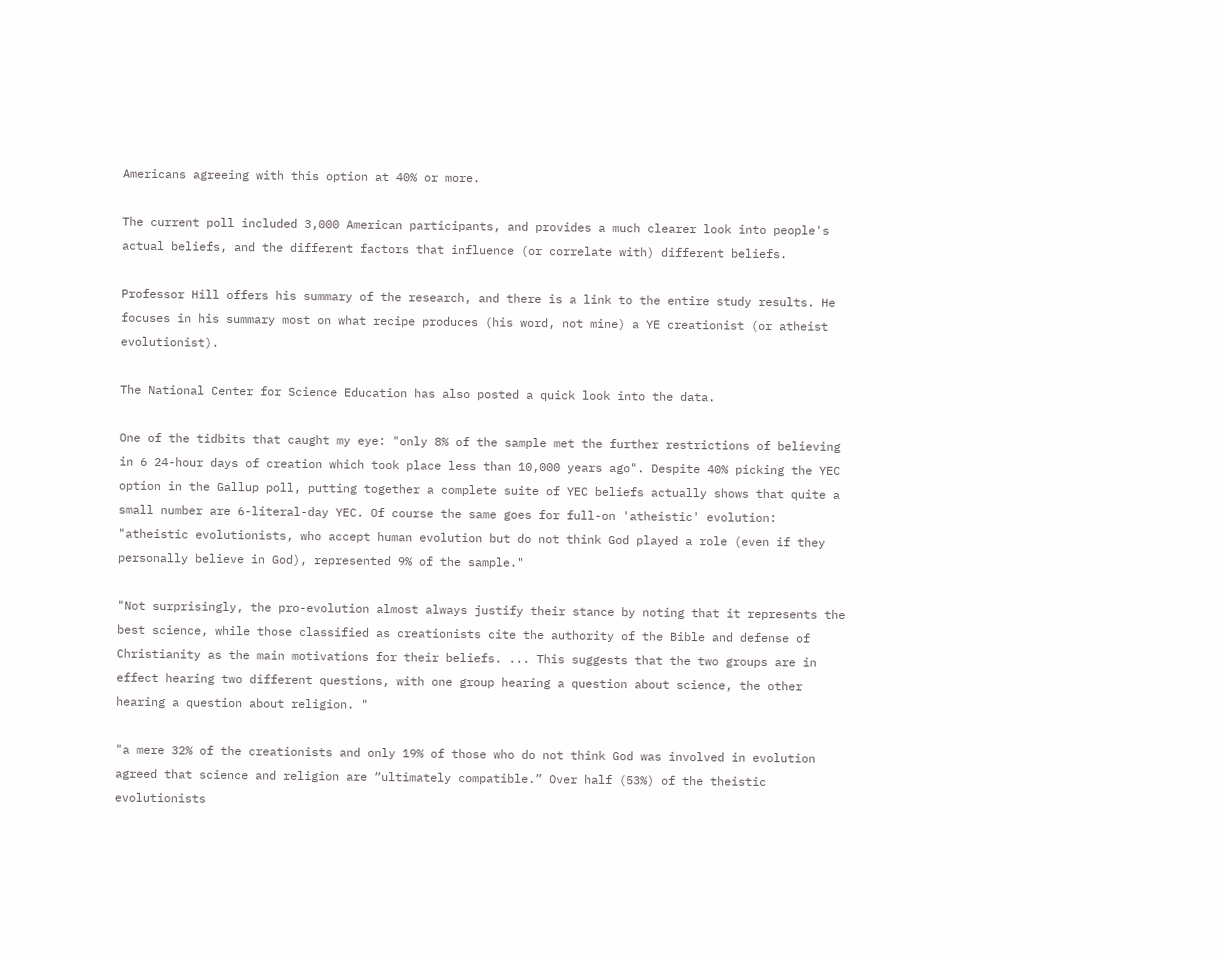Americans agreeing with this option at 40% or more.

The current poll included 3,000 American participants, and provides a much clearer look into people's actual beliefs, and the different factors that influence (or correlate with) different beliefs.

Professor Hill offers his summary of the research, and there is a link to the entire study results. He focuses in his summary most on what recipe produces (his word, not mine) a YE creationist (or atheist evolutionist).

The National Center for Science Education has also posted a quick look into the data.

One of the tidbits that caught my eye: "only 8% of the sample met the further restrictions of believing in 6 24-hour days of creation which took place less than 10,000 years ago". Despite 40% picking the YEC option in the Gallup poll, putting together a complete suite of YEC beliefs actually shows that quite a small number are 6-literal-day YEC. Of course the same goes for full-on 'atheistic' evolution: "atheistic evolutionists, who accept human evolution but do not think God played a role (even if they personally believe in God), represented 9% of the sample."

"Not surprisingly, the pro-evolution almost always justify their stance by noting that it represents the best science, while those classified as creationists cite the authority of the Bible and defense of Christianity as the main motivations for their beliefs. ... This suggests that the two groups are in effect hearing two different questions, with one group hearing a question about science, the other hearing a question about religion. "

"a mere 32% of the creationists and only 19% of those who do not think God was involved in evolution agreed that science and religion are “ultimately compatible.” Over half (53%) of the theistic evolutionists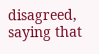disagreed, saying that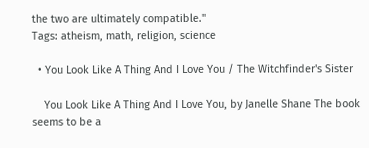the two are ultimately compatible."
Tags: atheism, math, religion, science

  • You Look Like A Thing And I Love You / The Witchfinder's Sister

    You Look Like A Thing And I Love You, by Janelle Shane The book seems to be a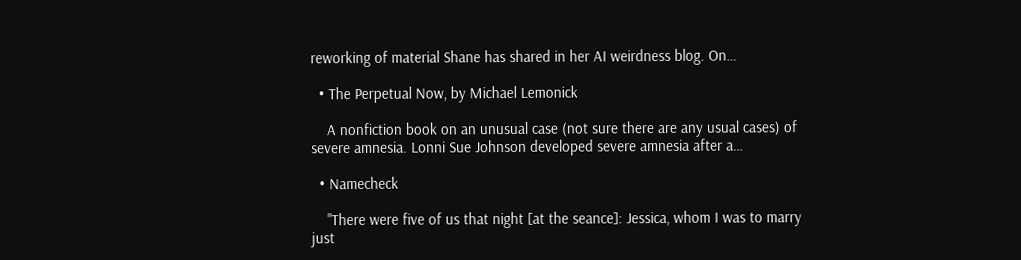reworking of material Shane has shared in her AI weirdness blog. On…

  • The Perpetual Now, by Michael Lemonick

    A nonfiction book on an unusual case (not sure there are any usual cases) of severe amnesia. Lonni Sue Johnson developed severe amnesia after a…

  • Namecheck

    "There were five of us that night [at the seance]: Jessica, whom I was to marry just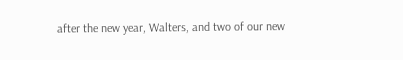after the new year, Walters, and two of our new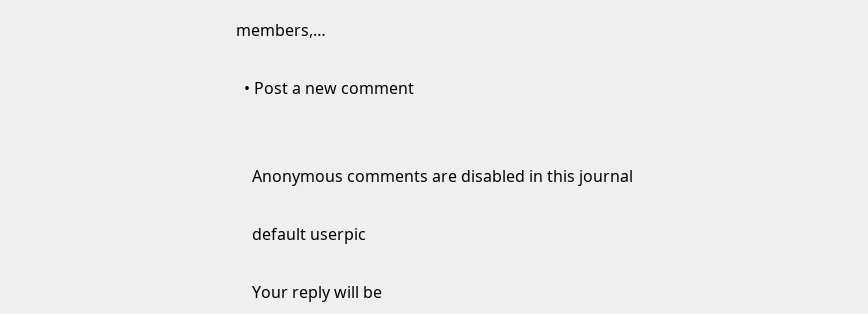members,…

  • Post a new comment


    Anonymous comments are disabled in this journal

    default userpic

    Your reply will be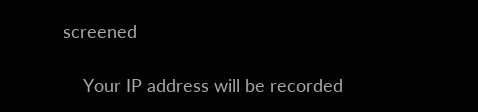screened

    Your IP address will be recorded